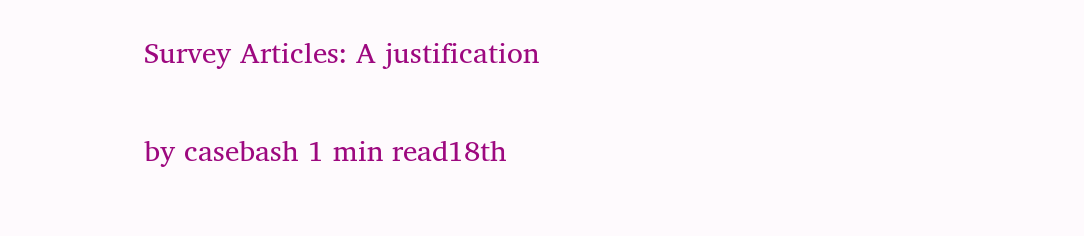Survey Articles: A justification

by casebash 1 min read18th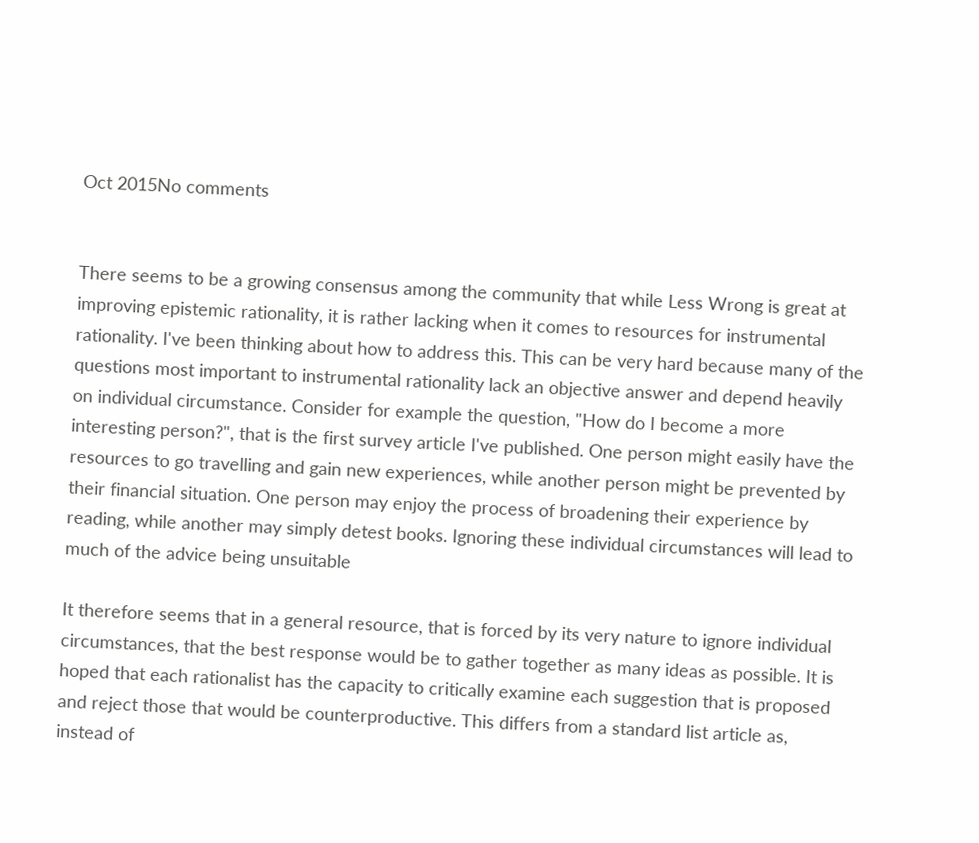Oct 2015No comments


There seems to be a growing consensus among the community that while Less Wrong is great at improving epistemic rationality, it is rather lacking when it comes to resources for instrumental rationality. I've been thinking about how to address this. This can be very hard because many of the questions most important to instrumental rationality lack an objective answer and depend heavily on individual circumstance. Consider for example the question, "How do I become a more interesting person?", that is the first survey article I've published. One person might easily have the resources to go travelling and gain new experiences, while another person might be prevented by their financial situation. One person may enjoy the process of broadening their experience by reading, while another may simply detest books. Ignoring these individual circumstances will lead to much of the advice being unsuitable

It therefore seems that in a general resource, that is forced by its very nature to ignore individual circumstances, that the best response would be to gather together as many ideas as possible. It is hoped that each rationalist has the capacity to critically examine each suggestion that is proposed and reject those that would be counterproductive. This differs from a standard list article as, instead of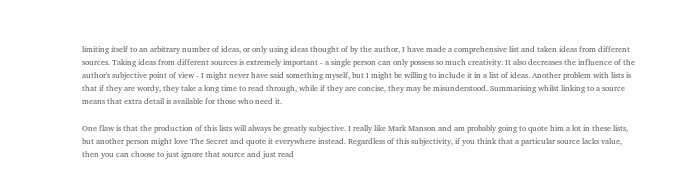limiting itself to an arbitrary number of ideas, or only using ideas thought of by the author, I have made a comprehensive list and taken ideas from different sources. Taking ideas from different sources is extremely important - a single person can only possess so much creativity. It also decreases the influence of the author's subjective point of view - I might never have said something myself, but I might be willing to include it in a list of ideas. Another problem with lists is that if they are wordy, they take a long time to read through, while if they are concise, they may be misunderstood. Summarising whilst linking to a source means that extra detail is available for those who need it.

One flaw is that the production of this lists will always be greatly subjective. I really like Mark Manson and am probably going to quote him a lot in these lists, but another person might love The Secret and quote it everywhere instead. Regardless of this subjectivity, if you think that a particular source lacks value, then you can choose to just ignore that source and just read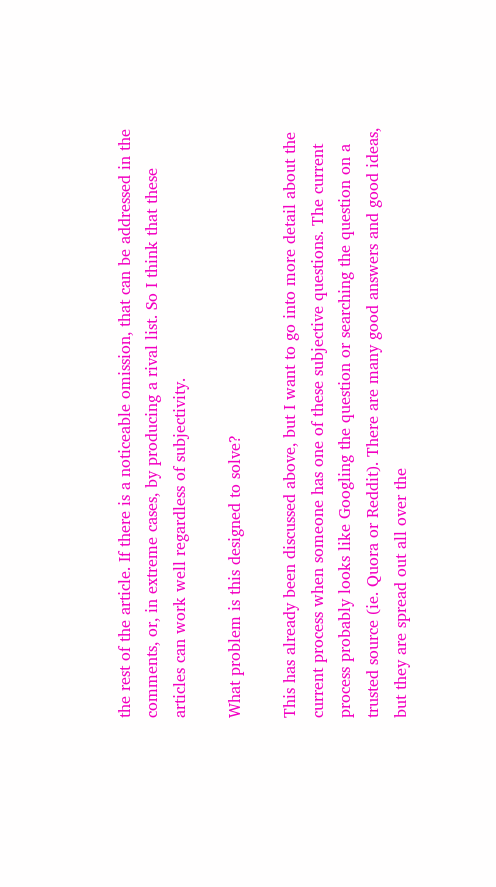the rest of the article. If there is a noticeable omission, that can be addressed in the comments, or, in extreme cases, by producing a rival list. So I think that these articles can work well regardless of subjectivity.

What problem is this designed to solve?

This has already been discussed above, but I want to go into more detail about the current process when someone has one of these subjective questions. The current process probably looks like Googling the question or searching the question on a trusted source (ie. Quora or Reddit). There are many good answers and good ideas, but they are spread out all over the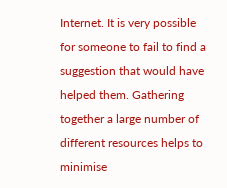Internet. It is very possible for someone to fail to find a suggestion that would have helped them. Gathering together a large number of different resources helps to minimise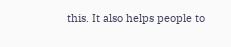this. It also helps people to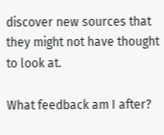discover new sources that they might not have thought to look at.

What feedback am I after?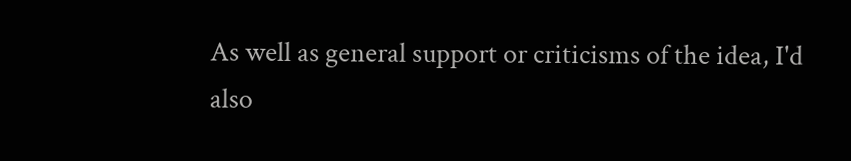As well as general support or criticisms of the idea, I'd also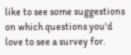like to see some suggestions on which questions you'd love to see a survey for.